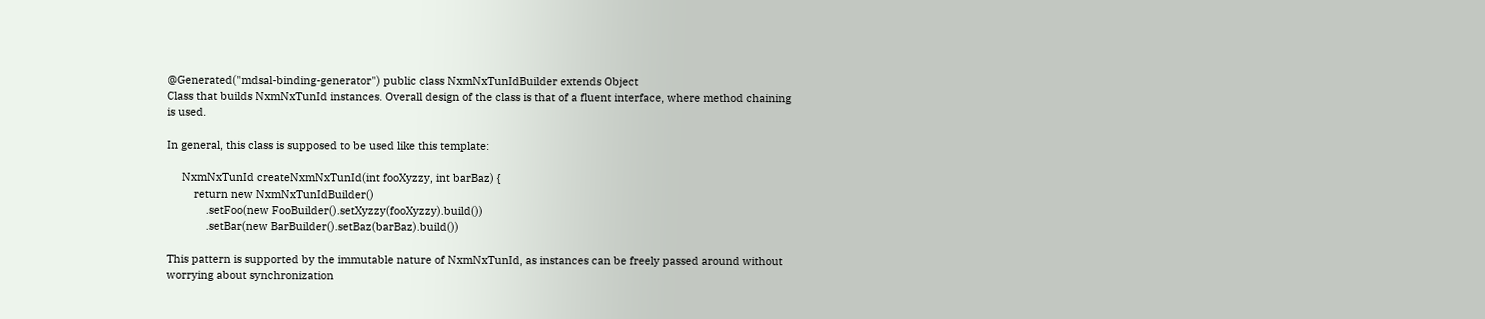@Generated("mdsal-binding-generator") public class NxmNxTunIdBuilder extends Object
Class that builds NxmNxTunId instances. Overall design of the class is that of a fluent interface, where method chaining is used.

In general, this class is supposed to be used like this template:

     NxmNxTunId createNxmNxTunId(int fooXyzzy, int barBaz) {
         return new NxmNxTunIdBuilder()
             .setFoo(new FooBuilder().setXyzzy(fooXyzzy).build())
             .setBar(new BarBuilder().setBaz(barBaz).build())

This pattern is supported by the immutable nature of NxmNxTunId, as instances can be freely passed around without worrying about synchronization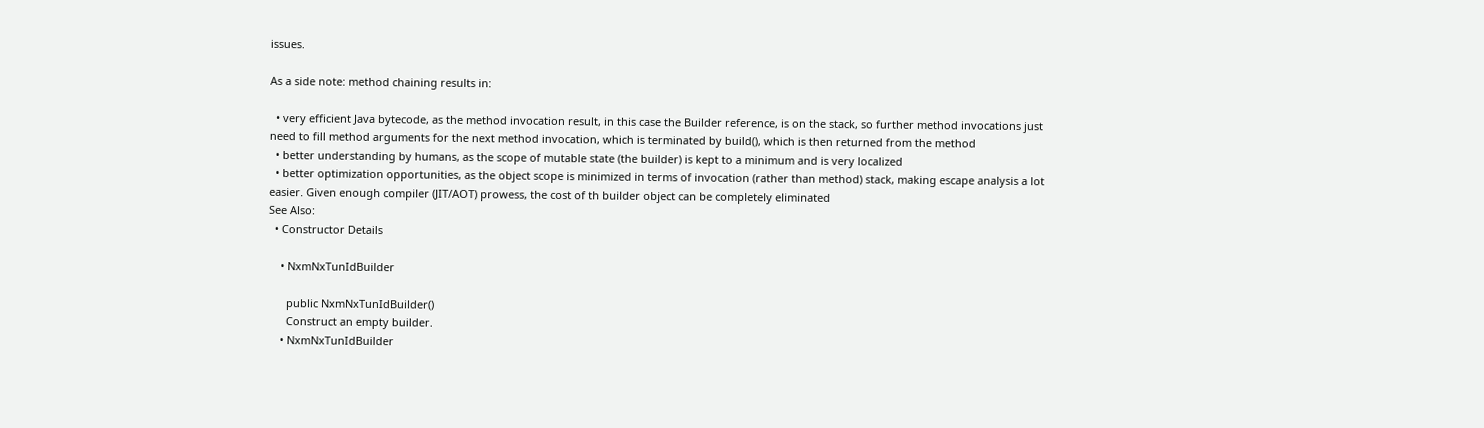issues.

As a side note: method chaining results in:

  • very efficient Java bytecode, as the method invocation result, in this case the Builder reference, is on the stack, so further method invocations just need to fill method arguments for the next method invocation, which is terminated by build(), which is then returned from the method
  • better understanding by humans, as the scope of mutable state (the builder) is kept to a minimum and is very localized
  • better optimization opportunities, as the object scope is minimized in terms of invocation (rather than method) stack, making escape analysis a lot easier. Given enough compiler (JIT/AOT) prowess, the cost of th builder object can be completely eliminated
See Also:
  • Constructor Details

    • NxmNxTunIdBuilder

      public NxmNxTunIdBuilder()
      Construct an empty builder.
    • NxmNxTunIdBuilder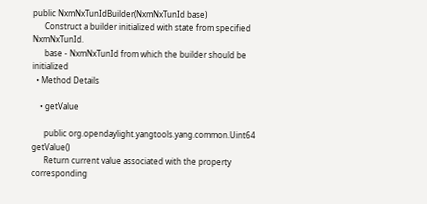public NxmNxTunIdBuilder(NxmNxTunId base)
      Construct a builder initialized with state from specified NxmNxTunId.
      base - NxmNxTunId from which the builder should be initialized
  • Method Details

    • getValue

      public org.opendaylight.yangtools.yang.common.Uint64 getValue()
      Return current value associated with the property corresponding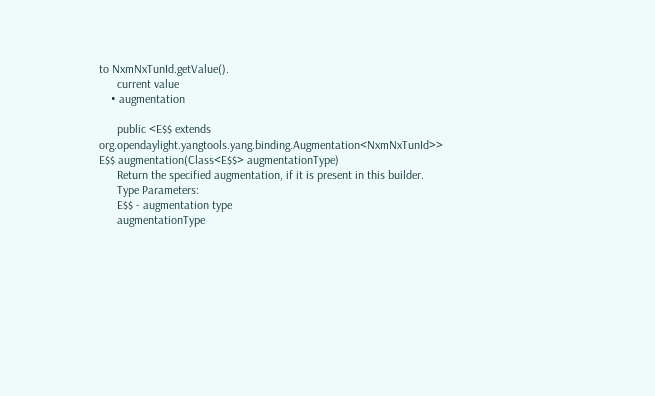to NxmNxTunId.getValue().
      current value
    • augmentation

      public <E$$ extends org.opendaylight.yangtools.yang.binding.Augmentation<NxmNxTunId>> E$$ augmentation(Class<E$$> augmentationType)
      Return the specified augmentation, if it is present in this builder.
      Type Parameters:
      E$$ - augmentation type
      augmentationType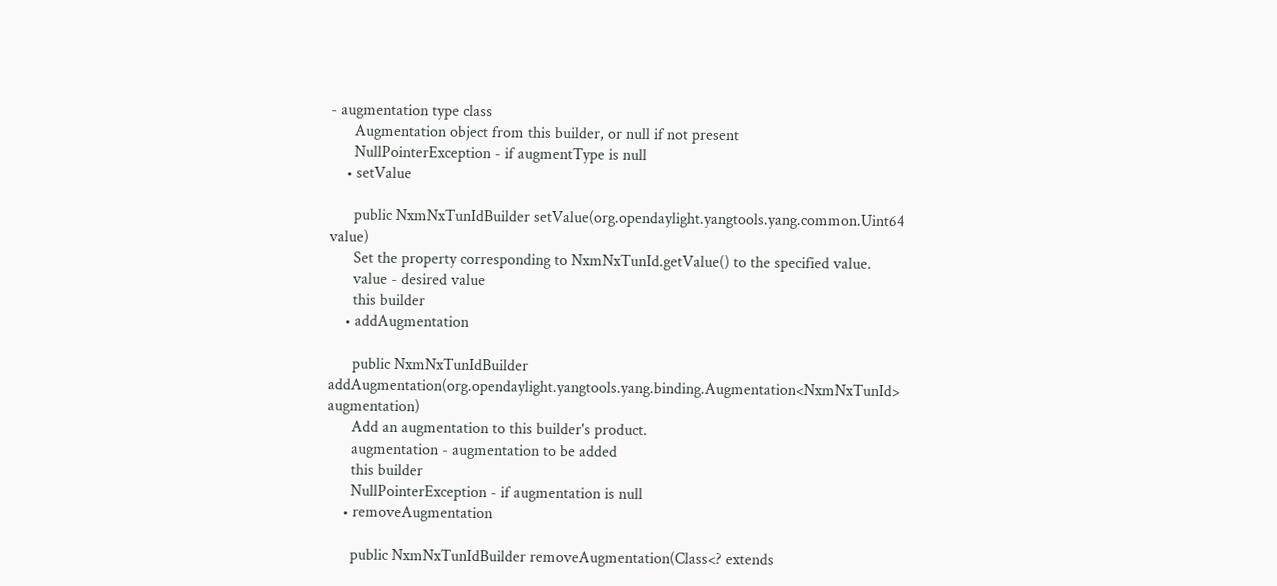- augmentation type class
      Augmentation object from this builder, or null if not present
      NullPointerException - if augmentType is null
    • setValue

      public NxmNxTunIdBuilder setValue(org.opendaylight.yangtools.yang.common.Uint64 value)
      Set the property corresponding to NxmNxTunId.getValue() to the specified value.
      value - desired value
      this builder
    • addAugmentation

      public NxmNxTunIdBuilder addAugmentation(org.opendaylight.yangtools.yang.binding.Augmentation<NxmNxTunId> augmentation)
      Add an augmentation to this builder's product.
      augmentation - augmentation to be added
      this builder
      NullPointerException - if augmentation is null
    • removeAugmentation

      public NxmNxTunIdBuilder removeAugmentation(Class<? extends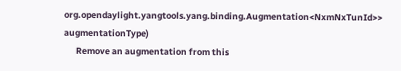org.opendaylight.yangtools.yang.binding.Augmentation<NxmNxTunId>> augmentationType)
      Remove an augmentation from this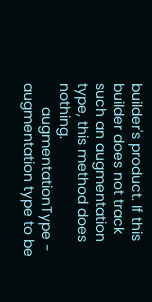builder's product. If this builder does not track such an augmentation type, this method does nothing.
      augmentationType - augmentation type to be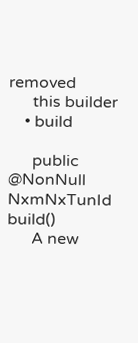removed
      this builder
    • build

      public @NonNull NxmNxTunId build()
      A new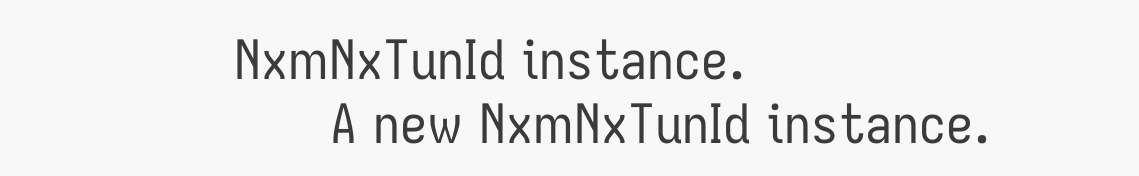NxmNxTunId instance.
      A new NxmNxTunId instance.